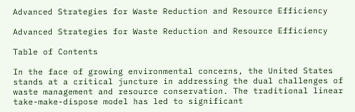Advanced Strategies for Waste Reduction and Resource Efficiency

Advanced Strategies for Waste Reduction and Resource Efficiency

Table of Contents

In the face of growing environmental concerns, the United States stands at a critical juncture in addressing the dual challenges of waste management and resource conservation. The traditional linear take-make-dispose model has led to significant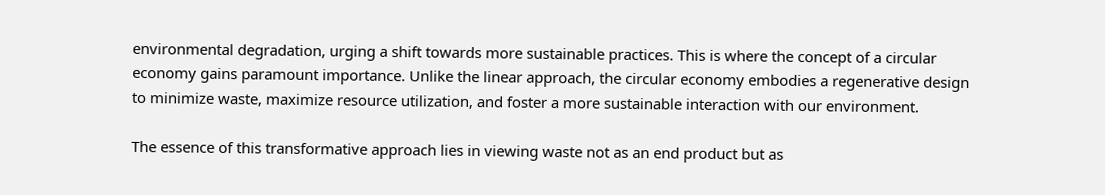environmental degradation, urging a shift towards more sustainable practices. This is where the concept of a circular economy gains paramount importance. Unlike the linear approach, the circular economy embodies a regenerative design to minimize waste, maximize resource utilization, and foster a more sustainable interaction with our environment.

The essence of this transformative approach lies in viewing waste not as an end product but as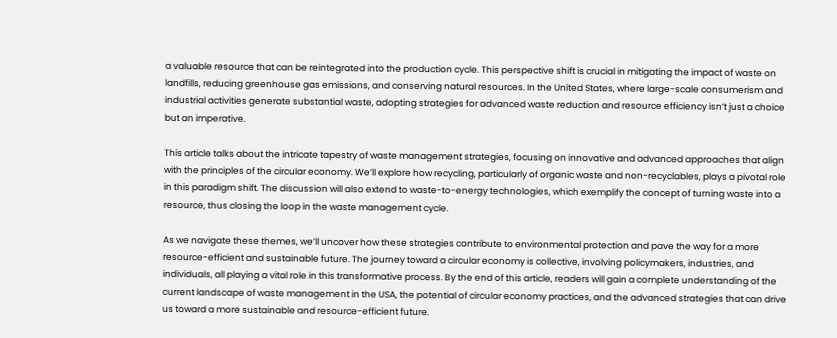a valuable resource that can be reintegrated into the production cycle. This perspective shift is crucial in mitigating the impact of waste on landfills, reducing greenhouse gas emissions, and conserving natural resources. In the United States, where large-scale consumerism and industrial activities generate substantial waste, adopting strategies for advanced waste reduction and resource efficiency isn’t just a choice but an imperative.

This article talks about the intricate tapestry of waste management strategies, focusing on innovative and advanced approaches that align with the principles of the circular economy. We’ll explore how recycling, particularly of organic waste and non-recyclables, plays a pivotal role in this paradigm shift. The discussion will also extend to waste-to-energy technologies, which exemplify the concept of turning waste into a resource, thus closing the loop in the waste management cycle.

As we navigate these themes, we’ll uncover how these strategies contribute to environmental protection and pave the way for a more resource-efficient and sustainable future. The journey toward a circular economy is collective, involving policymakers, industries, and individuals, all playing a vital role in this transformative process. By the end of this article, readers will gain a complete understanding of the current landscape of waste management in the USA, the potential of circular economy practices, and the advanced strategies that can drive us toward a more sustainable and resource-efficient future.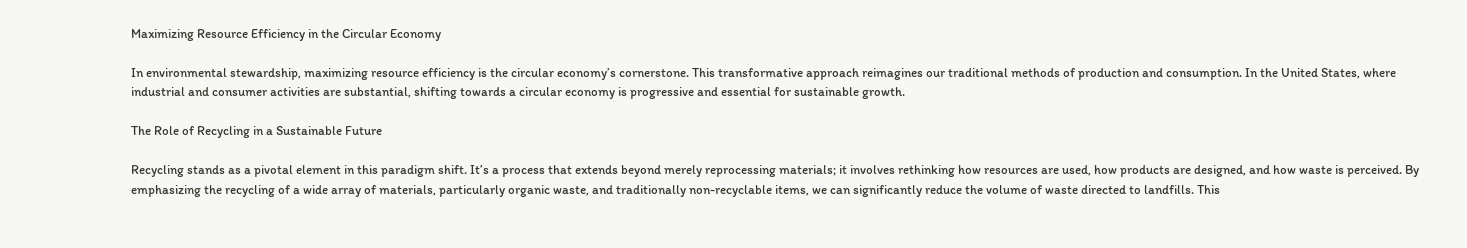Maximizing Resource Efficiency in the Circular Economy

In environmental stewardship, maximizing resource efficiency is the circular economy’s cornerstone. This transformative approach reimagines our traditional methods of production and consumption. In the United States, where industrial and consumer activities are substantial, shifting towards a circular economy is progressive and essential for sustainable growth.

The Role of Recycling in a Sustainable Future

Recycling stands as a pivotal element in this paradigm shift. It’s a process that extends beyond merely reprocessing materials; it involves rethinking how resources are used, how products are designed, and how waste is perceived. By emphasizing the recycling of a wide array of materials, particularly organic waste, and traditionally non-recyclable items, we can significantly reduce the volume of waste directed to landfills. This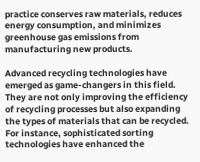practice conserves raw materials, reduces energy consumption, and minimizes greenhouse gas emissions from manufacturing new products.

Advanced recycling technologies have emerged as game-changers in this field. They are not only improving the efficiency of recycling processes but also expanding the types of materials that can be recycled. For instance, sophisticated sorting technologies have enhanced the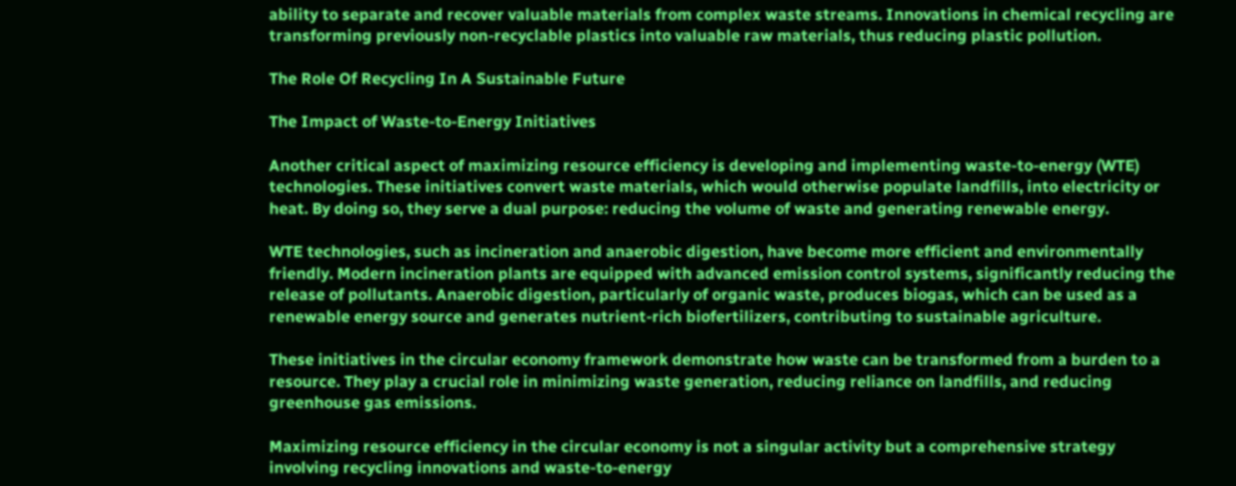ability to separate and recover valuable materials from complex waste streams. Innovations in chemical recycling are transforming previously non-recyclable plastics into valuable raw materials, thus reducing plastic pollution.

The Role Of Recycling In A Sustainable Future

The Impact of Waste-to-Energy Initiatives

Another critical aspect of maximizing resource efficiency is developing and implementing waste-to-energy (WTE) technologies. These initiatives convert waste materials, which would otherwise populate landfills, into electricity or heat. By doing so, they serve a dual purpose: reducing the volume of waste and generating renewable energy.

WTE technologies, such as incineration and anaerobic digestion, have become more efficient and environmentally friendly. Modern incineration plants are equipped with advanced emission control systems, significantly reducing the release of pollutants. Anaerobic digestion, particularly of organic waste, produces biogas, which can be used as a renewable energy source and generates nutrient-rich biofertilizers, contributing to sustainable agriculture.

These initiatives in the circular economy framework demonstrate how waste can be transformed from a burden to a resource. They play a crucial role in minimizing waste generation, reducing reliance on landfills, and reducing greenhouse gas emissions.

Maximizing resource efficiency in the circular economy is not a singular activity but a comprehensive strategy involving recycling innovations and waste-to-energy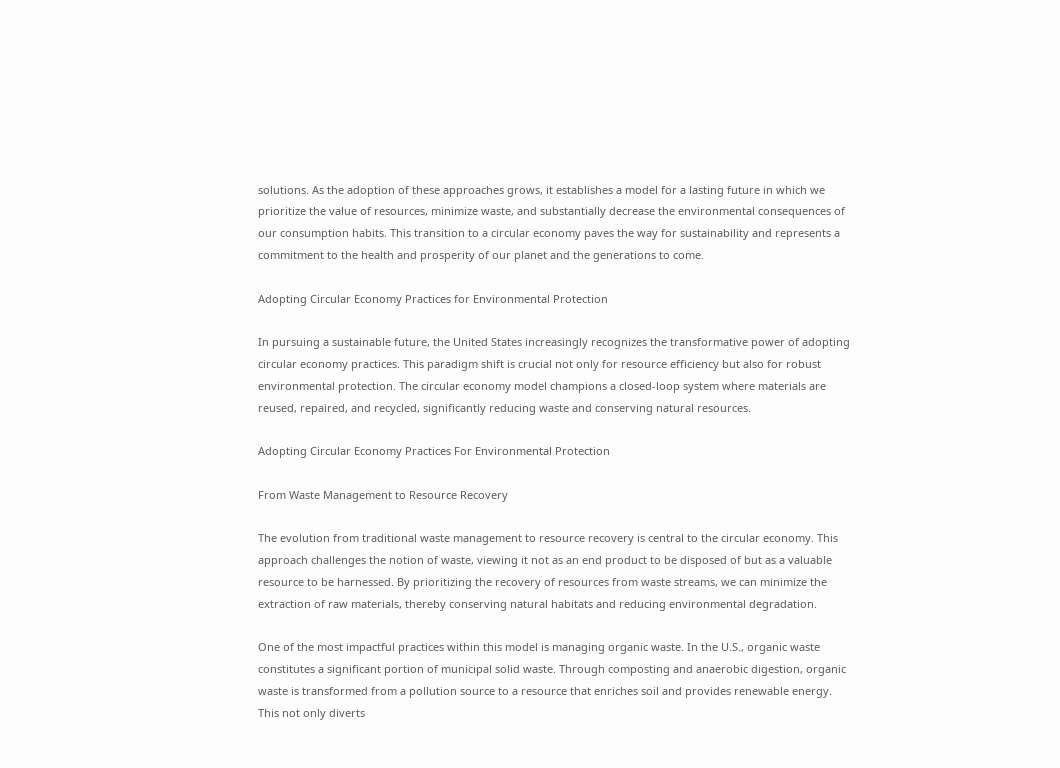solutions. As the adoption of these approaches grows, it establishes a model for a lasting future in which we prioritize the value of resources, minimize waste, and substantially decrease the environmental consequences of our consumption habits. This transition to a circular economy paves the way for sustainability and represents a commitment to the health and prosperity of our planet and the generations to come.

Adopting Circular Economy Practices for Environmental Protection

In pursuing a sustainable future, the United States increasingly recognizes the transformative power of adopting circular economy practices. This paradigm shift is crucial not only for resource efficiency but also for robust environmental protection. The circular economy model champions a closed-loop system where materials are reused, repaired, and recycled, significantly reducing waste and conserving natural resources.

Adopting Circular Economy Practices For Environmental Protection

From Waste Management to Resource Recovery

The evolution from traditional waste management to resource recovery is central to the circular economy. This approach challenges the notion of waste, viewing it not as an end product to be disposed of but as a valuable resource to be harnessed. By prioritizing the recovery of resources from waste streams, we can minimize the extraction of raw materials, thereby conserving natural habitats and reducing environmental degradation.

One of the most impactful practices within this model is managing organic waste. In the U.S., organic waste constitutes a significant portion of municipal solid waste. Through composting and anaerobic digestion, organic waste is transformed from a pollution source to a resource that enriches soil and provides renewable energy. This not only diverts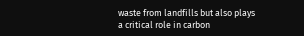waste from landfills but also plays a critical role in carbon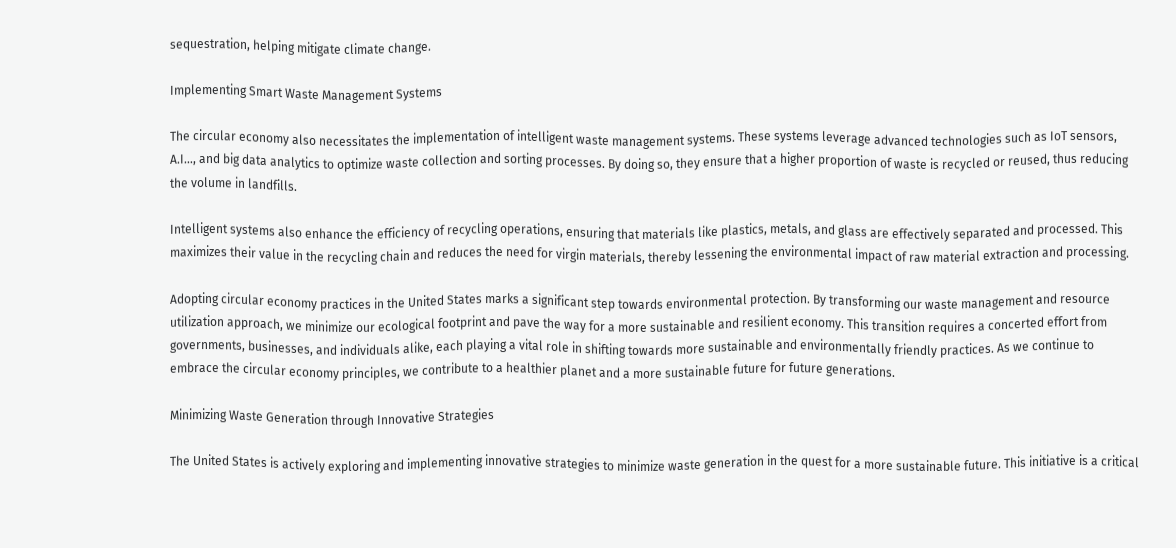sequestration, helping mitigate climate change.

Implementing Smart Waste Management Systems

The circular economy also necessitates the implementation of intelligent waste management systems. These systems leverage advanced technologies such as IoT sensors, A.I…, and big data analytics to optimize waste collection and sorting processes. By doing so, they ensure that a higher proportion of waste is recycled or reused, thus reducing the volume in landfills.

Intelligent systems also enhance the efficiency of recycling operations, ensuring that materials like plastics, metals, and glass are effectively separated and processed. This maximizes their value in the recycling chain and reduces the need for virgin materials, thereby lessening the environmental impact of raw material extraction and processing.

Adopting circular economy practices in the United States marks a significant step towards environmental protection. By transforming our waste management and resource utilization approach, we minimize our ecological footprint and pave the way for a more sustainable and resilient economy. This transition requires a concerted effort from governments, businesses, and individuals alike, each playing a vital role in shifting towards more sustainable and environmentally friendly practices. As we continue to embrace the circular economy principles, we contribute to a healthier planet and a more sustainable future for future generations.

Minimizing Waste Generation through Innovative Strategies

The United States is actively exploring and implementing innovative strategies to minimize waste generation in the quest for a more sustainable future. This initiative is a critical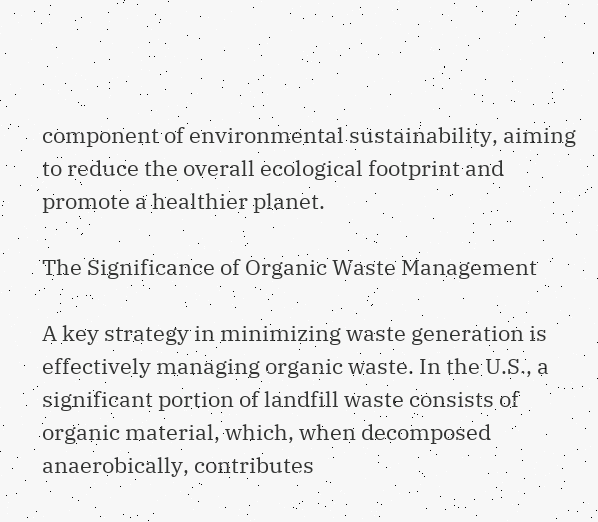component of environmental sustainability, aiming to reduce the overall ecological footprint and promote a healthier planet.

The Significance of Organic Waste Management

A key strategy in minimizing waste generation is effectively managing organic waste. In the U.S., a significant portion of landfill waste consists of organic material, which, when decomposed anaerobically, contributes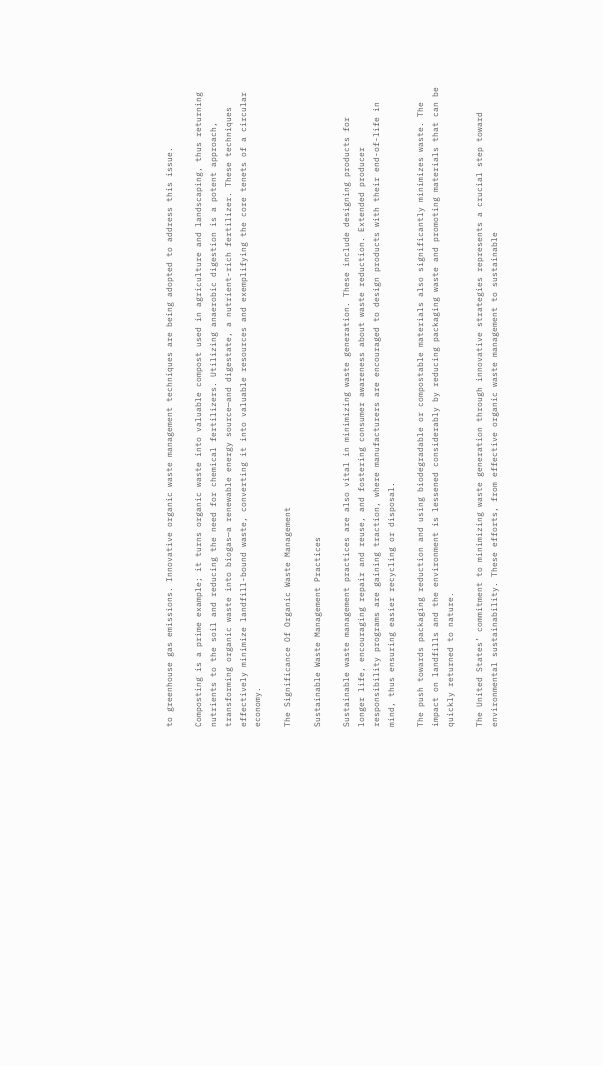to greenhouse gas emissions. Innovative organic waste management techniques are being adopted to address this issue.

Composting is a prime example; it turns organic waste into valuable compost used in agriculture and landscaping, thus returning nutrients to the soil and reducing the need for chemical fertilizers. Utilizing anaerobic digestion is a potent approach, transforming organic waste into biogas—a renewable energy source—and digestate, a nutrient-rich fertilizer. These techniques effectively minimize landfill-bound waste, converting it into valuable resources and exemplifying the core tenets of a circular economy.

The Significance Of Organic Waste Management

Sustainable Waste Management Practices

Sustainable waste management practices are also vital in minimizing waste generation. These include designing products for longer life, encouraging repair and reuse, and fostering consumer awareness about waste reduction. Extended producer responsibility programs are gaining traction, where manufacturers are encouraged to design products with their end-of-life in mind, thus ensuring easier recycling or disposal.

The push towards packaging reduction and using biodegradable or compostable materials also significantly minimizes waste. The impact on landfills and the environment is lessened considerably by reducing packaging waste and promoting materials that can be quickly returned to nature.

The United States’ commitment to minimizing waste generation through innovative strategies represents a crucial step toward environmental sustainability. These efforts, from effective organic waste management to sustainable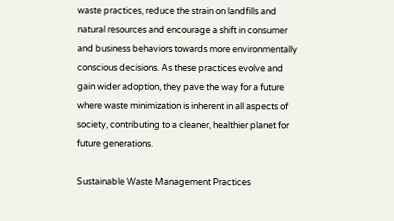waste practices, reduce the strain on landfills and natural resources and encourage a shift in consumer and business behaviors towards more environmentally conscious decisions. As these practices evolve and gain wider adoption, they pave the way for a future where waste minimization is inherent in all aspects of society, contributing to a cleaner, healthier planet for future generations.

Sustainable Waste Management Practices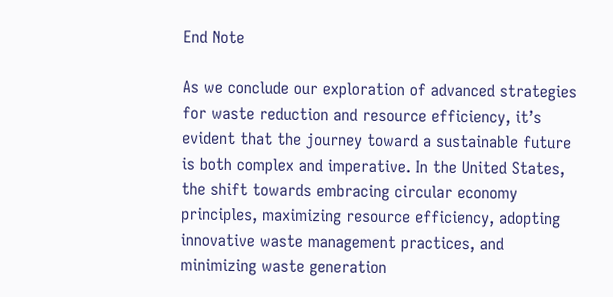End Note

As we conclude our exploration of advanced strategies for waste reduction and resource efficiency, it’s evident that the journey toward a sustainable future is both complex and imperative. In the United States, the shift towards embracing circular economy principles, maximizing resource efficiency, adopting innovative waste management practices, and minimizing waste generation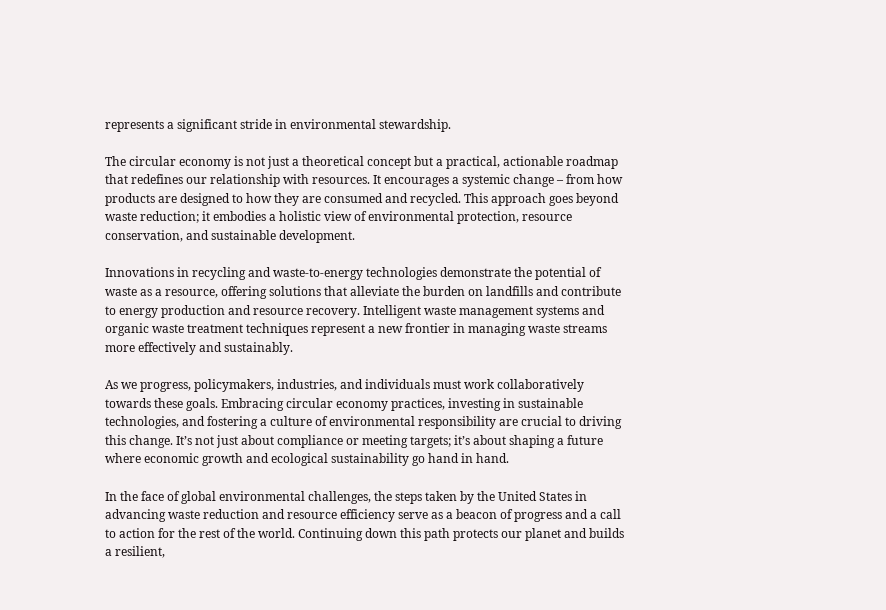represents a significant stride in environmental stewardship.

The circular economy is not just a theoretical concept but a practical, actionable roadmap that redefines our relationship with resources. It encourages a systemic change – from how products are designed to how they are consumed and recycled. This approach goes beyond waste reduction; it embodies a holistic view of environmental protection, resource conservation, and sustainable development.

Innovations in recycling and waste-to-energy technologies demonstrate the potential of waste as a resource, offering solutions that alleviate the burden on landfills and contribute to energy production and resource recovery. Intelligent waste management systems and organic waste treatment techniques represent a new frontier in managing waste streams more effectively and sustainably.

As we progress, policymakers, industries, and individuals must work collaboratively towards these goals. Embracing circular economy practices, investing in sustainable technologies, and fostering a culture of environmental responsibility are crucial to driving this change. It’s not just about compliance or meeting targets; it’s about shaping a future where economic growth and ecological sustainability go hand in hand.

In the face of global environmental challenges, the steps taken by the United States in advancing waste reduction and resource efficiency serve as a beacon of progress and a call to action for the rest of the world. Continuing down this path protects our planet and builds a resilient,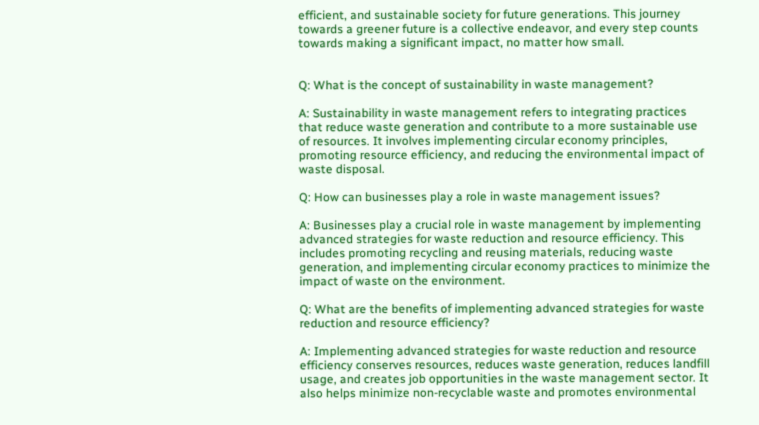efficient, and sustainable society for future generations. This journey towards a greener future is a collective endeavor, and every step counts towards making a significant impact, no matter how small.


Q: What is the concept of sustainability in waste management?

A: Sustainability in waste management refers to integrating practices that reduce waste generation and contribute to a more sustainable use of resources. It involves implementing circular economy principles, promoting resource efficiency, and reducing the environmental impact of waste disposal.

Q: How can businesses play a role in waste management issues?

A: Businesses play a crucial role in waste management by implementing advanced strategies for waste reduction and resource efficiency. This includes promoting recycling and reusing materials, reducing waste generation, and implementing circular economy practices to minimize the impact of waste on the environment.

Q: What are the benefits of implementing advanced strategies for waste reduction and resource efficiency?

A: Implementing advanced strategies for waste reduction and resource efficiency conserves resources, reduces waste generation, reduces landfill usage, and creates job opportunities in the waste management sector. It also helps minimize non-recyclable waste and promotes environmental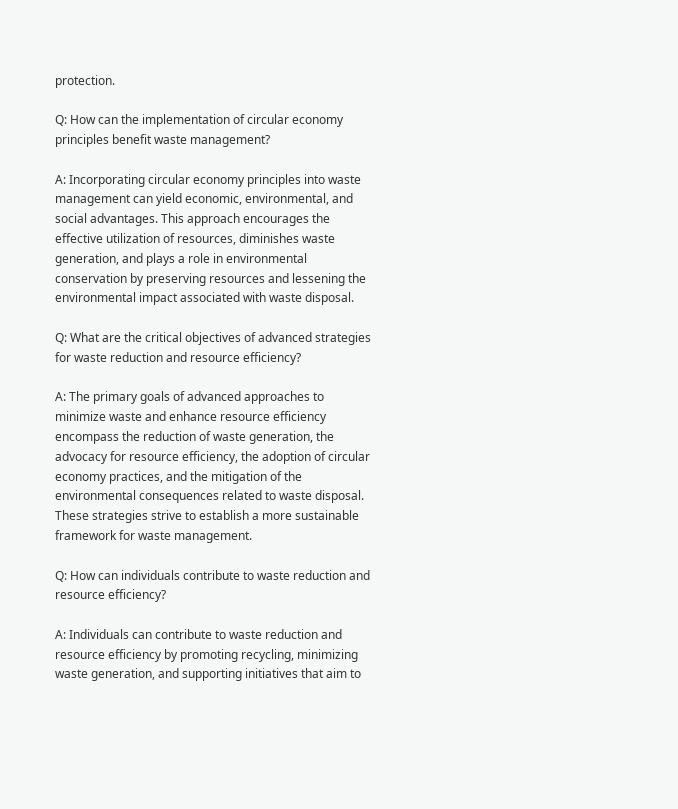protection.

Q: How can the implementation of circular economy principles benefit waste management?

A: Incorporating circular economy principles into waste management can yield economic, environmental, and social advantages. This approach encourages the effective utilization of resources, diminishes waste generation, and plays a role in environmental conservation by preserving resources and lessening the environmental impact associated with waste disposal.

Q: What are the critical objectives of advanced strategies for waste reduction and resource efficiency?

A: The primary goals of advanced approaches to minimize waste and enhance resource efficiency encompass the reduction of waste generation, the advocacy for resource efficiency, the adoption of circular economy practices, and the mitigation of the environmental consequences related to waste disposal. These strategies strive to establish a more sustainable framework for waste management.

Q: How can individuals contribute to waste reduction and resource efficiency?

A: Individuals can contribute to waste reduction and resource efficiency by promoting recycling, minimizing waste generation, and supporting initiatives that aim to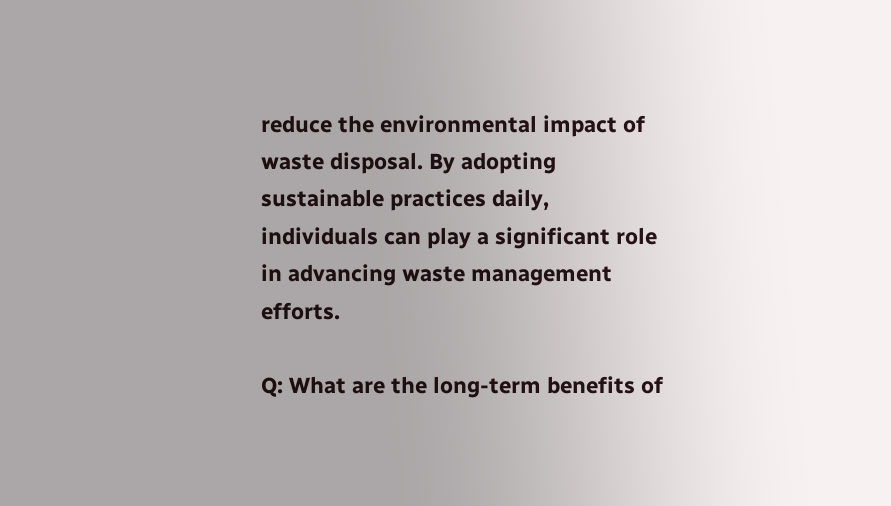reduce the environmental impact of waste disposal. By adopting sustainable practices daily, individuals can play a significant role in advancing waste management efforts.

Q: What are the long-term benefits of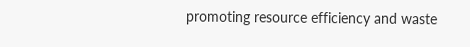promoting resource efficiency and waste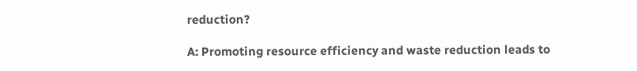reduction?

A: Promoting resource efficiency and waste reduction leads to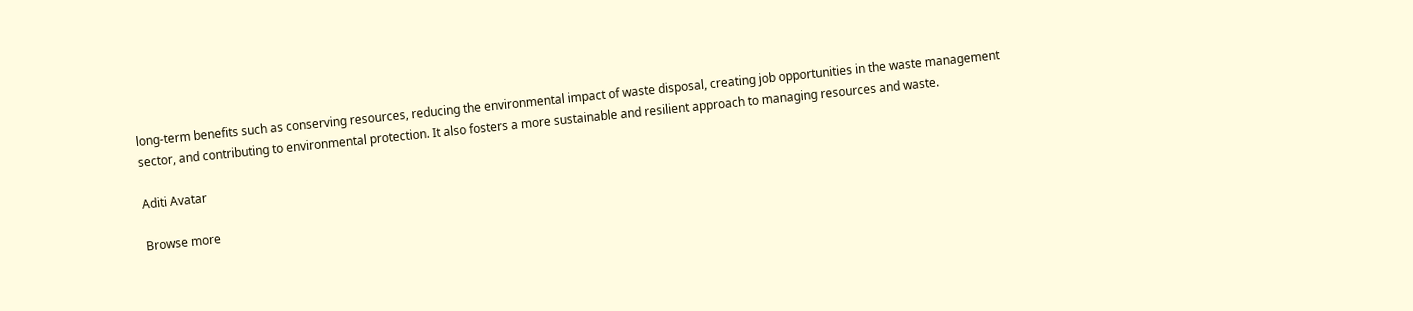long-term benefits such as conserving resources, reducing the environmental impact of waste disposal, creating job opportunities in the waste management sector, and contributing to environmental protection. It also fosters a more sustainable and resilient approach to managing resources and waste.

Aditi Avatar

Browse more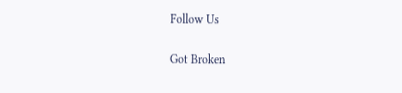Follow Us

Got Broken